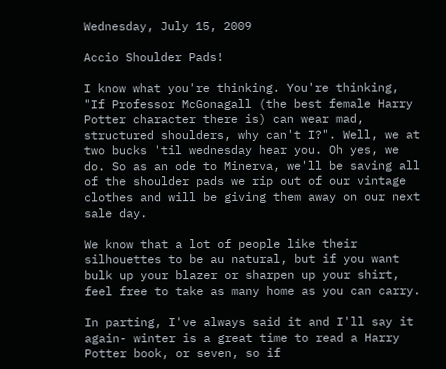Wednesday, July 15, 2009

Accio Shoulder Pads!

I know what you're thinking. You're thinking, "If Professor McGonagall (the best female Harry Potter character there is) can wear mad, structured shoulders, why can't I?". Well, we at two bucks 'til wednesday hear you. Oh yes, we do. So as an ode to Minerva, we'll be saving all of the shoulder pads we rip out of our vintage clothes and will be giving them away on our next sale day.

We know that a lot of people like their silhouettes to be au natural, but if you want bulk up your blazer or sharpen up your shirt, feel free to take as many home as you can carry.

In parting, I've always said it and I'll say it again- winter is a great time to read a Harry Potter book, or seven, so if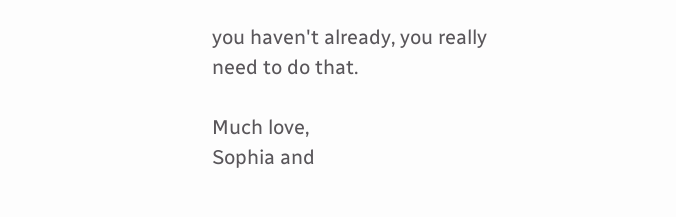you haven't already, you really need to do that.

Much love,
Sophia and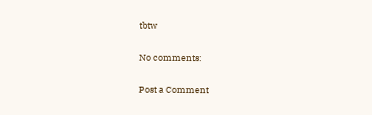tbtw

No comments:

Post a Comment